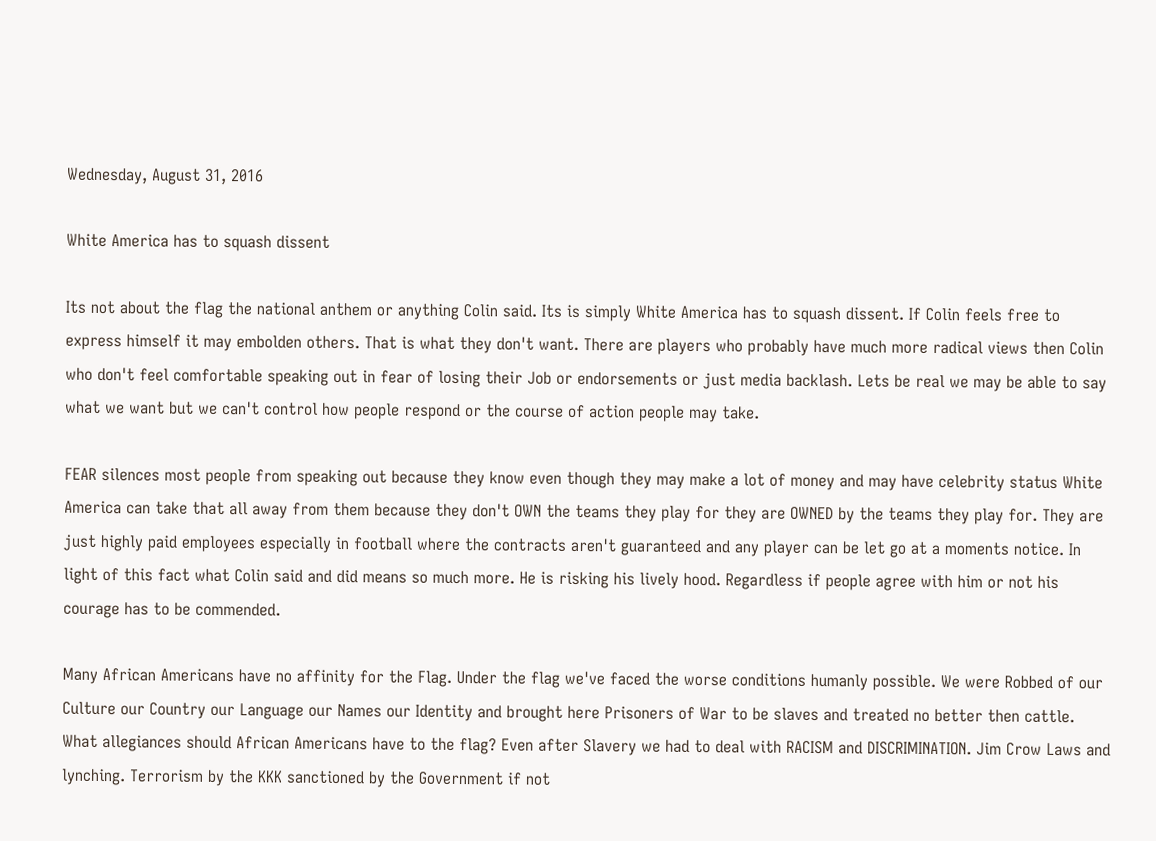Wednesday, August 31, 2016

White America has to squash dissent

Its not about the flag the national anthem or anything Colin said. Its is simply White America has to squash dissent. If Colin feels free to express himself it may embolden others. That is what they don't want. There are players who probably have much more radical views then Colin who don't feel comfortable speaking out in fear of losing their Job or endorsements or just media backlash. Lets be real we may be able to say what we want but we can't control how people respond or the course of action people may take.

FEAR silences most people from speaking out because they know even though they may make a lot of money and may have celebrity status White America can take that all away from them because they don't OWN the teams they play for they are OWNED by the teams they play for. They are just highly paid employees especially in football where the contracts aren't guaranteed and any player can be let go at a moments notice. In light of this fact what Colin said and did means so much more. He is risking his lively hood. Regardless if people agree with him or not his courage has to be commended.

Many African Americans have no affinity for the Flag. Under the flag we've faced the worse conditions humanly possible. We were Robbed of our Culture our Country our Language our Names our Identity and brought here Prisoners of War to be slaves and treated no better then cattle. What allegiances should African Americans have to the flag? Even after Slavery we had to deal with RACISM and DISCRIMINATION. Jim Crow Laws and lynching. Terrorism by the KKK sanctioned by the Government if not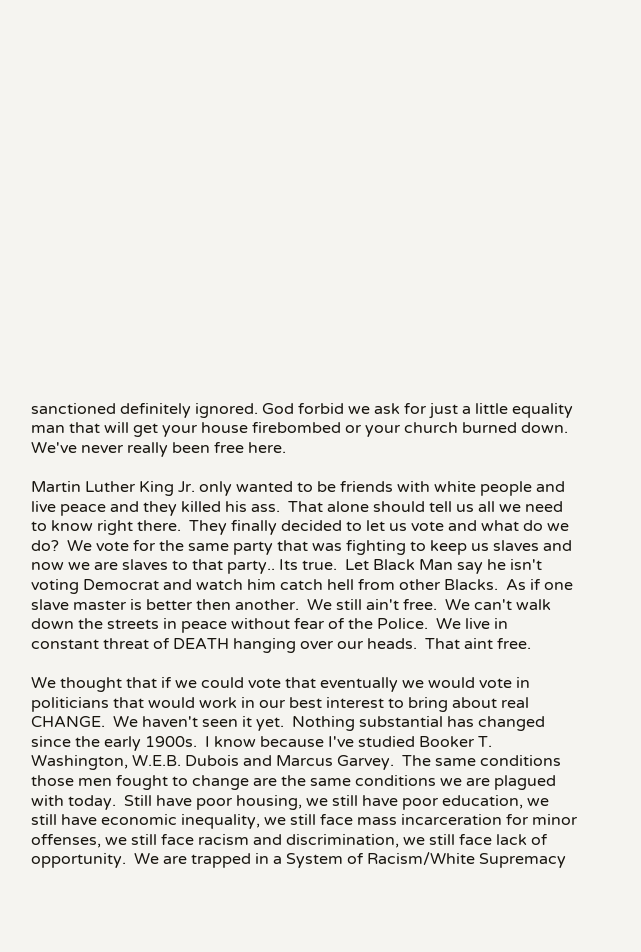sanctioned definitely ignored. God forbid we ask for just a little equality man that will get your house firebombed or your church burned down. We've never really been free here.

Martin Luther King Jr. only wanted to be friends with white people and live peace and they killed his ass.  That alone should tell us all we need to know right there.  They finally decided to let us vote and what do we do?  We vote for the same party that was fighting to keep us slaves and now we are slaves to that party.. Its true.  Let Black Man say he isn't voting Democrat and watch him catch hell from other Blacks.  As if one slave master is better then another.  We still ain't free.  We can't walk down the streets in peace without fear of the Police.  We live in constant threat of DEATH hanging over our heads.  That aint free.

We thought that if we could vote that eventually we would vote in politicians that would work in our best interest to bring about real CHANGE.  We haven't seen it yet.  Nothing substantial has changed since the early 1900s.  I know because I've studied Booker T. Washington, W.E.B. Dubois and Marcus Garvey.  The same conditions those men fought to change are the same conditions we are plagued with today.  Still have poor housing, we still have poor education, we still have economic inequality, we still face mass incarceration for minor offenses, we still face racism and discrimination, we still face lack of opportunity.  We are trapped in a System of Racism/White Supremacy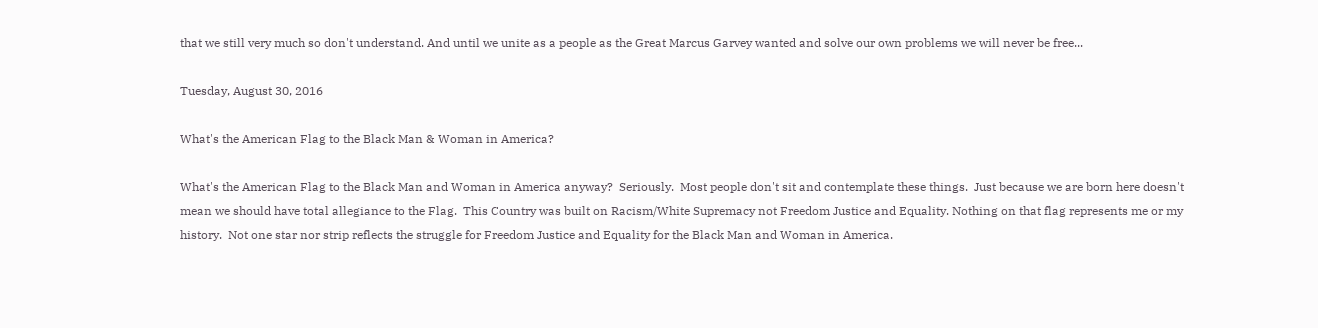that we still very much so don't understand. And until we unite as a people as the Great Marcus Garvey wanted and solve our own problems we will never be free...

Tuesday, August 30, 2016

What's the American Flag to the Black Man & Woman in America?

What's the American Flag to the Black Man and Woman in America anyway?  Seriously.  Most people don't sit and contemplate these things.  Just because we are born here doesn't mean we should have total allegiance to the Flag.  This Country was built on Racism/White Supremacy not Freedom Justice and Equality. Nothing on that flag represents me or my history.  Not one star nor strip reflects the struggle for Freedom Justice and Equality for the Black Man and Woman in America.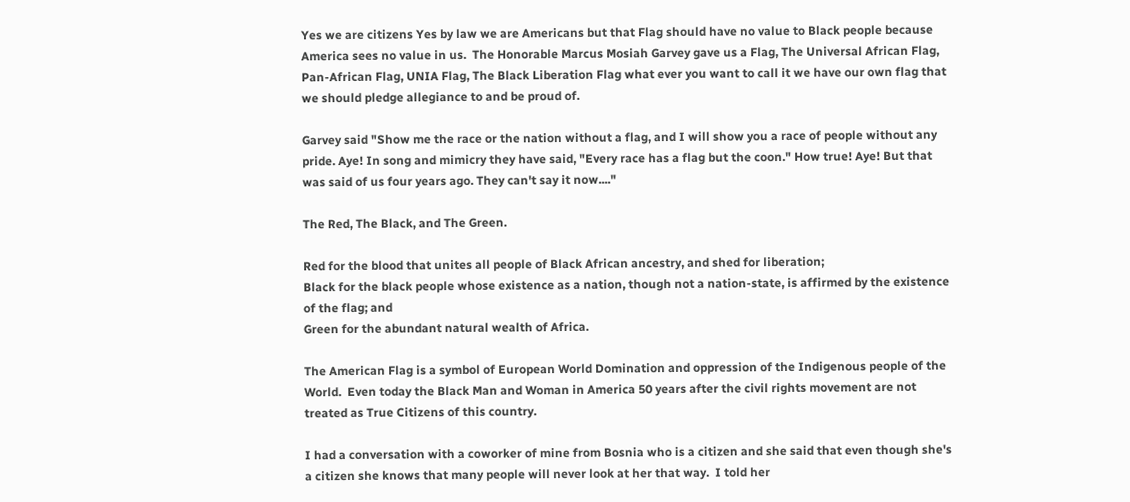Yes we are citizens Yes by law we are Americans but that Flag should have no value to Black people because America sees no value in us.  The Honorable Marcus Mosiah Garvey gave us a Flag, The Universal African Flag, Pan-African Flag, UNIA Flag, The Black Liberation Flag what ever you want to call it we have our own flag that we should pledge allegiance to and be proud of.

Garvey said "Show me the race or the nation without a flag, and I will show you a race of people without any pride. Aye! In song and mimicry they have said, "Every race has a flag but the coon." How true! Aye! But that was said of us four years ago. They can't say it now...."

The Red, The Black, and The Green.

Red for the blood that unites all people of Black African ancestry, and shed for liberation;
Black for the black people whose existence as a nation, though not a nation-state, is affirmed by the existence of the flag; and
Green for the abundant natural wealth of Africa.

The American Flag is a symbol of European World Domination and oppression of the Indigenous people of the World.  Even today the Black Man and Woman in America 50 years after the civil rights movement are not treated as True Citizens of this country.

I had a conversation with a coworker of mine from Bosnia who is a citizen and she said that even though she's a citizen she knows that many people will never look at her that way.  I told her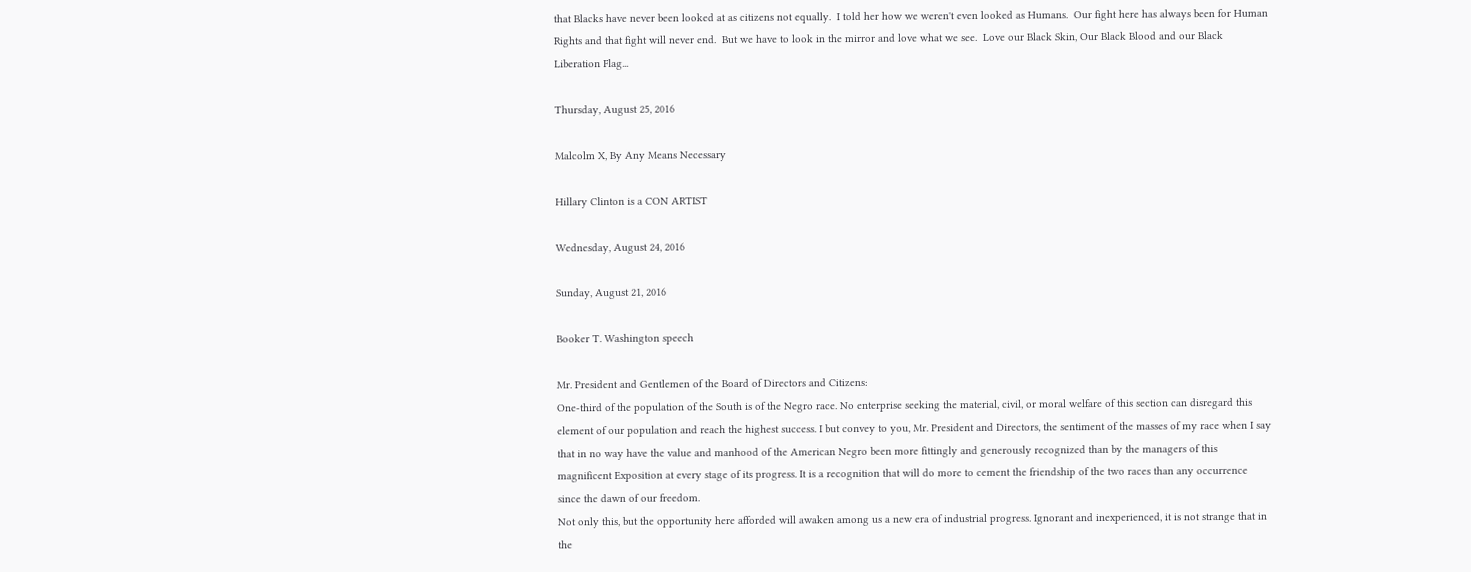that Blacks have never been looked at as citizens not equally.  I told her how we weren't even looked as Humans.  Our fight here has always been for Human Rights and that fight will never end.  But we have to look in the mirror and love what we see.  Love our Black Skin, Our Black Blood and our Black Liberation Flag...

Thursday, August 25, 2016

Malcolm X, By Any Means Necessary

Hillary Clinton is a CON ARTIST

Wednesday, August 24, 2016

Sunday, August 21, 2016

Booker T. Washington speech

Mr. President and Gentlemen of the Board of Directors and Citizens:
One-third of the population of the South is of the Negro race. No enterprise seeking the material, civil, or moral welfare of this section can disregard this element of our population and reach the highest success. I but convey to you, Mr. President and Directors, the sentiment of the masses of my race when I say that in no way have the value and manhood of the American Negro been more fittingly and generously recognized than by the managers of this magnificent Exposition at every stage of its progress. It is a recognition that will do more to cement the friendship of the two races than any occurrence since the dawn of our freedom.
Not only this, but the opportunity here afforded will awaken among us a new era of industrial progress. Ignorant and inexperienced, it is not strange that in the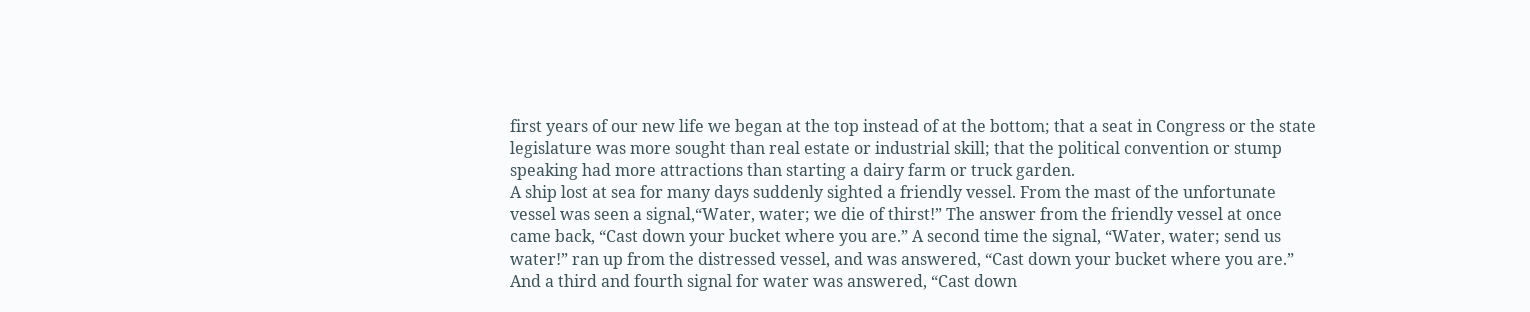first years of our new life we began at the top instead of at the bottom; that a seat in Congress or the state legislature was more sought than real estate or industrial skill; that the political convention or stump speaking had more attractions than starting a dairy farm or truck garden.
A ship lost at sea for many days suddenly sighted a friendly vessel. From the mast of the unfortunate vessel was seen a signal,“Water, water; we die of thirst!” The answer from the friendly vessel at once came back, “Cast down your bucket where you are.” A second time the signal, “Water, water; send us water!” ran up from the distressed vessel, and was answered, “Cast down your bucket where you are.” And a third and fourth signal for water was answered, “Cast down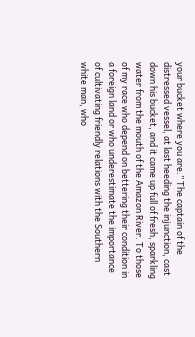your bucket where you are.” The captain of the distressed vessel, at last heeding the injunction, cast down his bucket, and it came up full of fresh, sparkling water from the mouth of the Amazon River. To those of my race who depend on bettering their condition in a foreign land or who underestimate the importance of cultivating friendly relations with the Southern white man, who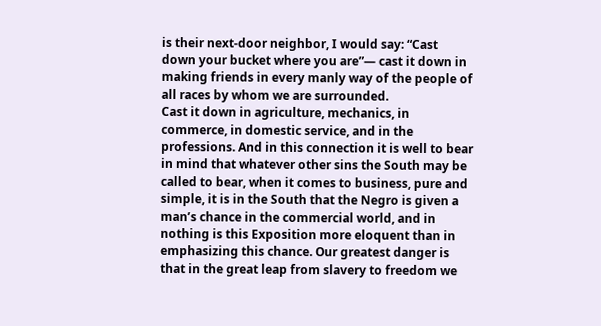is their next-door neighbor, I would say: “Cast down your bucket where you are”— cast it down in making friends in every manly way of the people of all races by whom we are surrounded.
Cast it down in agriculture, mechanics, in commerce, in domestic service, and in the professions. And in this connection it is well to bear in mind that whatever other sins the South may be called to bear, when it comes to business, pure and simple, it is in the South that the Negro is given a man’s chance in the commercial world, and in nothing is this Exposition more eloquent than in emphasizing this chance. Our greatest danger is that in the great leap from slavery to freedom we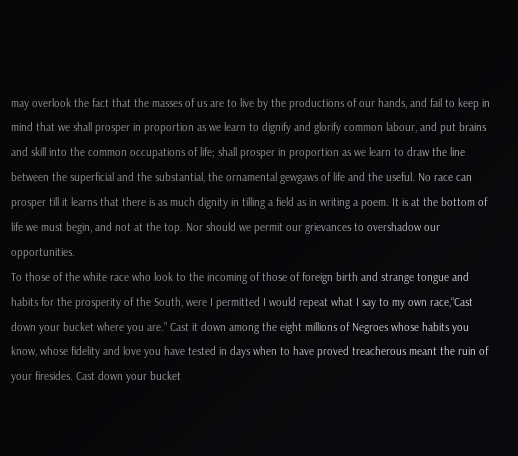may overlook the fact that the masses of us are to live by the productions of our hands, and fail to keep in mind that we shall prosper in proportion as we learn to dignify and glorify common labour, and put brains and skill into the common occupations of life; shall prosper in proportion as we learn to draw the line between the superficial and the substantial, the ornamental gewgaws of life and the useful. No race can prosper till it learns that there is as much dignity in tilling a field as in writing a poem. It is at the bottom of life we must begin, and not at the top. Nor should we permit our grievances to overshadow our opportunities.
To those of the white race who look to the incoming of those of foreign birth and strange tongue and habits for the prosperity of the South, were I permitted I would repeat what I say to my own race,“Cast down your bucket where you are.” Cast it down among the eight millions of Negroes whose habits you know, whose fidelity and love you have tested in days when to have proved treacherous meant the ruin of your firesides. Cast down your bucket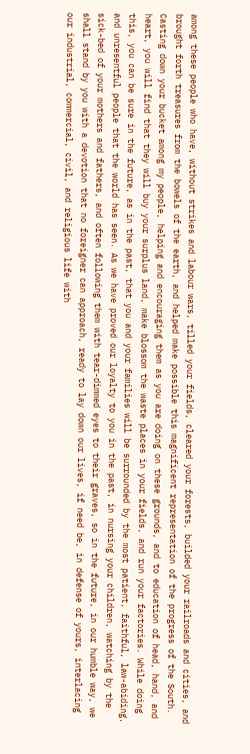among these people who have, without strikes and labour wars, tilled your fields, cleared your forests, builded your railroads and cities, and brought forth treasures from the bowels of the earth, and helped make possible this magnificent representation of the progress of the South. Casting down your bucket among my people, helping and encouraging them as you are doing on these grounds, and to education of head, hand, and heart, you will find that they will buy your surplus land, make blossom the waste places in your fields, and run your factories. While doing this, you can be sure in the future, as in the past, that you and your families will be surrounded by the most patient, faithful, law-abiding, and unresentful people that the world has seen. As we have proved our loyalty to you in the past, in nursing your children, watching by the sick-bed of your mothers and fathers, and often following them with tear-dimmed eyes to their graves, so in the future, in our humble way, we shall stand by you with a devotion that no foreigner can approach, ready to lay down our lives, if need be, in defense of yours, interlacing our industrial, commercial, civil, and religious life with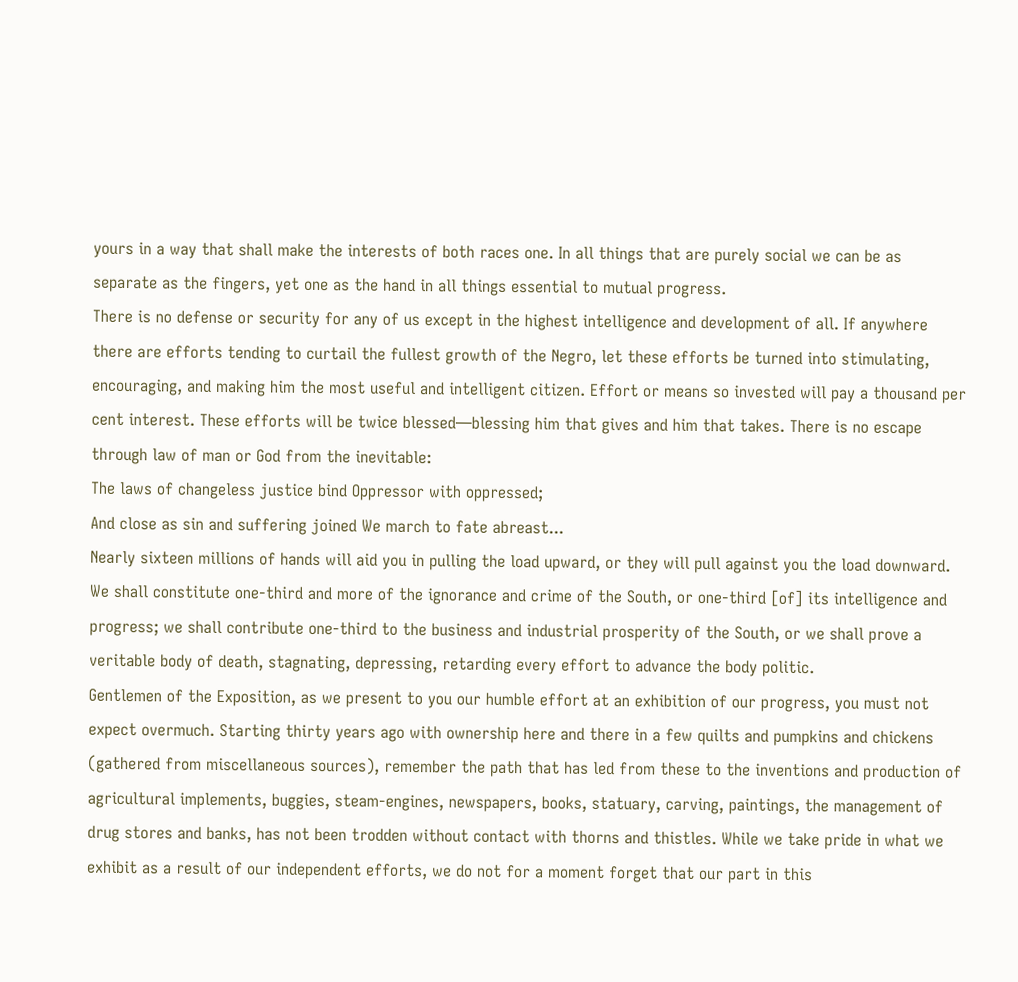yours in a way that shall make the interests of both races one. In all things that are purely social we can be as separate as the fingers, yet one as the hand in all things essential to mutual progress.
There is no defense or security for any of us except in the highest intelligence and development of all. If anywhere there are efforts tending to curtail the fullest growth of the Negro, let these efforts be turned into stimulating, encouraging, and making him the most useful and intelligent citizen. Effort or means so invested will pay a thousand per cent interest. These efforts will be twice blessed—blessing him that gives and him that takes. There is no escape through law of man or God from the inevitable:
The laws of changeless justice bind Oppressor with oppressed;
And close as sin and suffering joined We march to fate abreast...
Nearly sixteen millions of hands will aid you in pulling the load upward, or they will pull against you the load downward. We shall constitute one-third and more of the ignorance and crime of the South, or one-third [of] its intelligence and progress; we shall contribute one-third to the business and industrial prosperity of the South, or we shall prove a veritable body of death, stagnating, depressing, retarding every effort to advance the body politic.
Gentlemen of the Exposition, as we present to you our humble effort at an exhibition of our progress, you must not expect overmuch. Starting thirty years ago with ownership here and there in a few quilts and pumpkins and chickens (gathered from miscellaneous sources), remember the path that has led from these to the inventions and production of agricultural implements, buggies, steam-engines, newspapers, books, statuary, carving, paintings, the management of drug stores and banks, has not been trodden without contact with thorns and thistles. While we take pride in what we exhibit as a result of our independent efforts, we do not for a moment forget that our part in this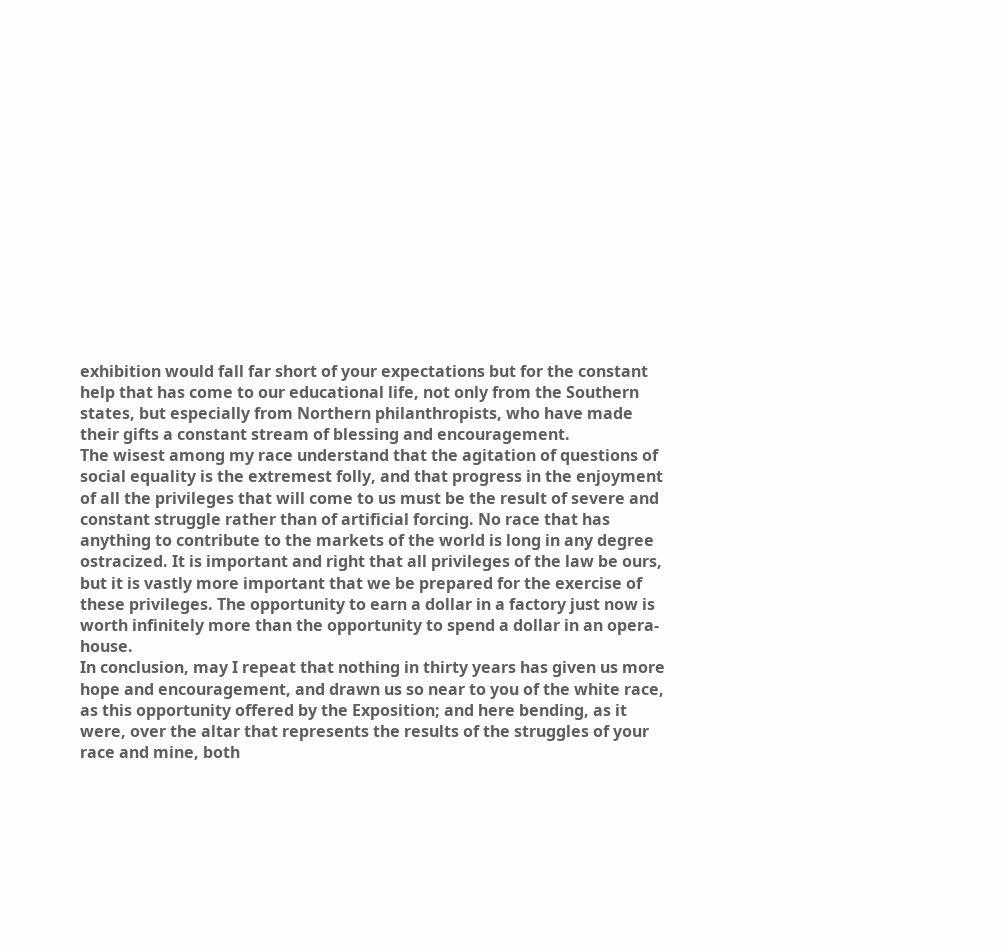exhibition would fall far short of your expectations but for the constant help that has come to our educational life, not only from the Southern states, but especially from Northern philanthropists, who have made their gifts a constant stream of blessing and encouragement.
The wisest among my race understand that the agitation of questions of social equality is the extremest folly, and that progress in the enjoyment of all the privileges that will come to us must be the result of severe and constant struggle rather than of artificial forcing. No race that has anything to contribute to the markets of the world is long in any degree ostracized. It is important and right that all privileges of the law be ours, but it is vastly more important that we be prepared for the exercise of these privileges. The opportunity to earn a dollar in a factory just now is worth infinitely more than the opportunity to spend a dollar in an opera-house.
In conclusion, may I repeat that nothing in thirty years has given us more hope and encouragement, and drawn us so near to you of the white race, as this opportunity offered by the Exposition; and here bending, as it were, over the altar that represents the results of the struggles of your race and mine, both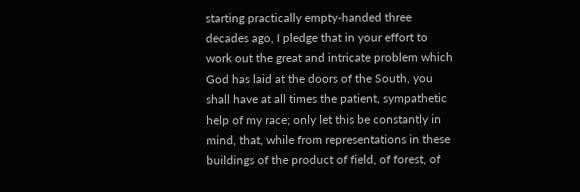starting practically empty-handed three decades ago, I pledge that in your effort to work out the great and intricate problem which God has laid at the doors of the South, you shall have at all times the patient, sympathetic help of my race; only let this be constantly in mind, that, while from representations in these buildings of the product of field, of forest, of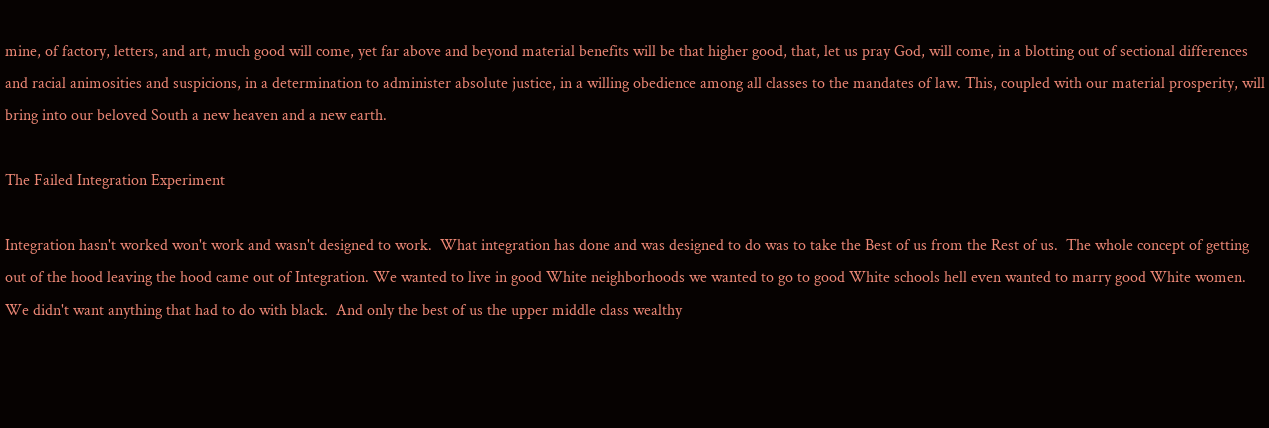mine, of factory, letters, and art, much good will come, yet far above and beyond material benefits will be that higher good, that, let us pray God, will come, in a blotting out of sectional differences and racial animosities and suspicions, in a determination to administer absolute justice, in a willing obedience among all classes to the mandates of law. This, coupled with our material prosperity, will bring into our beloved South a new heaven and a new earth.

The Failed Integration Experiment

Integration hasn't worked won't work and wasn't designed to work.  What integration has done and was designed to do was to take the Best of us from the Rest of us.  The whole concept of getting out of the hood leaving the hood came out of Integration. We wanted to live in good White neighborhoods we wanted to go to good White schools hell even wanted to marry good White women.  We didn't want anything that had to do with black.  And only the best of us the upper middle class wealthy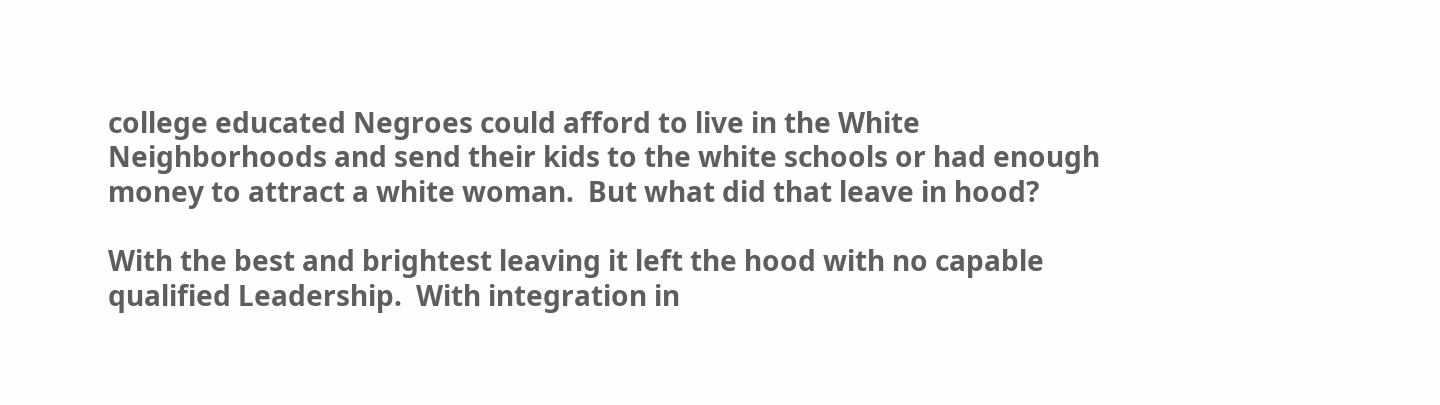college educated Negroes could afford to live in the White Neighborhoods and send their kids to the white schools or had enough money to attract a white woman.  But what did that leave in hood?

With the best and brightest leaving it left the hood with no capable qualified Leadership.  With integration in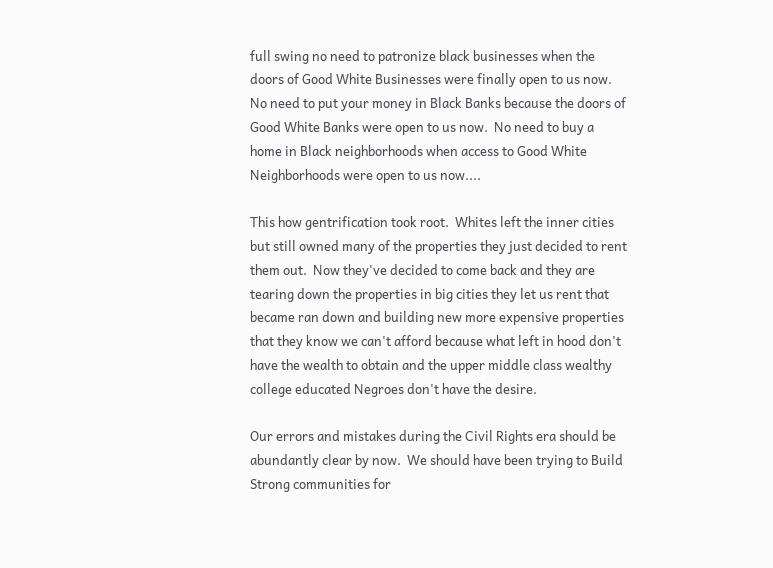full swing no need to patronize black businesses when the doors of Good White Businesses were finally open to us now.  No need to put your money in Black Banks because the doors of Good White Banks were open to us now.  No need to buy a home in Black neighborhoods when access to Good White Neighborhoods were open to us now....

This how gentrification took root.  Whites left the inner cities but still owned many of the properties they just decided to rent them out.  Now they've decided to come back and they are tearing down the properties in big cities they let us rent that became ran down and building new more expensive properties that they know we can't afford because what left in hood don't have the wealth to obtain and the upper middle class wealthy college educated Negroes don't have the desire.

Our errors and mistakes during the Civil Rights era should be abundantly clear by now.  We should have been trying to Build Strong communities for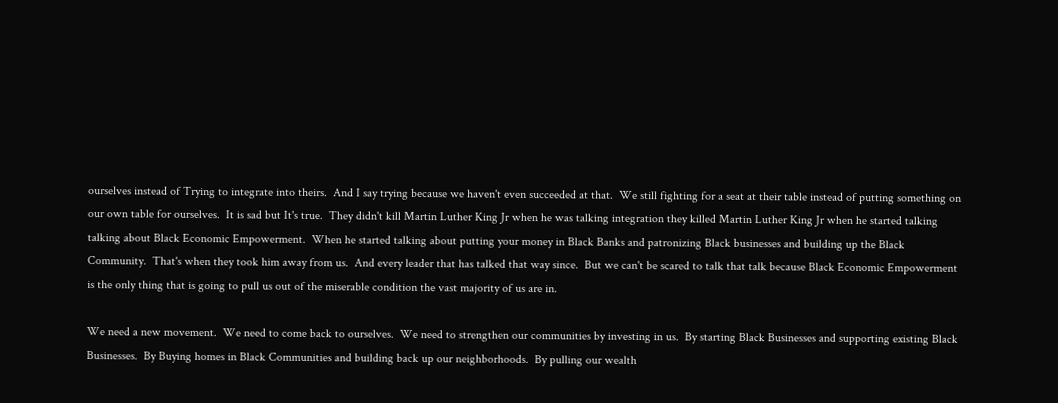ourselves instead of Trying to integrate into theirs.  And I say trying because we haven't even succeeded at that.  We still fighting for a seat at their table instead of putting something on our own table for ourselves.  It is sad but It's true.  They didn't kill Martin Luther King Jr when he was talking integration they killed Martin Luther King Jr when he started talking talking about Black Economic Empowerment.  When he started talking about putting your money in Black Banks and patronizing Black businesses and building up the Black Community.  That's when they took him away from us.  And every leader that has talked that way since.  But we can't be scared to talk that talk because Black Economic Empowerment is the only thing that is going to pull us out of the miserable condition the vast majority of us are in.

We need a new movement.  We need to come back to ourselves.  We need to strengthen our communities by investing in us.  By starting Black Businesses and supporting existing Black Businesses.  By Buying homes in Black Communities and building back up our neighborhoods.  By pulling our wealth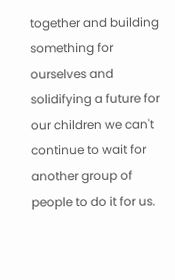together and building something for ourselves and solidifying a future for our children we can't continue to wait for another group of people to do it for us.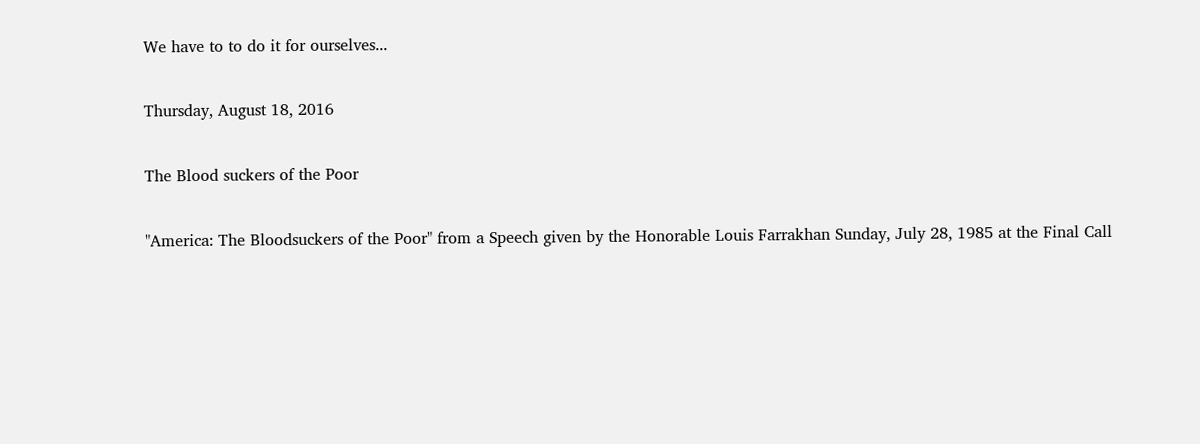We have to to do it for ourselves...

Thursday, August 18, 2016

The Blood suckers of the Poor

"America: The Bloodsuckers of the Poor" from a Speech given by the Honorable Louis Farrakhan Sunday, July 28, 1985 at the Final Call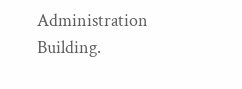Administration Building.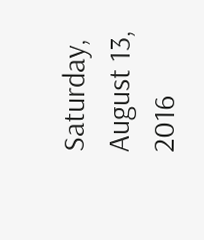Saturday, August 13, 2016